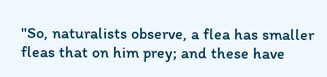"So, naturalists observe, a flea has smaller fleas that on him prey; and these have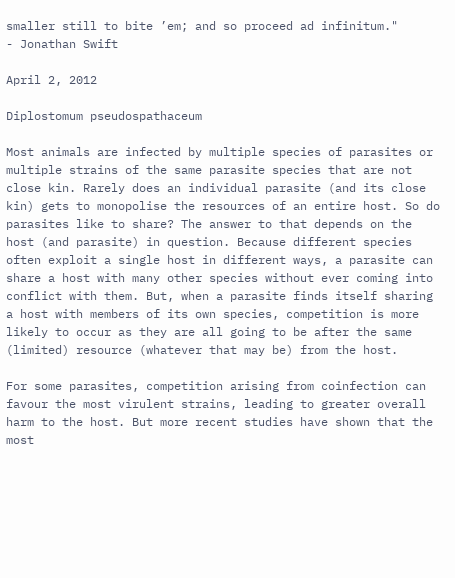smaller still to bite ’em; and so proceed ad infinitum."
- Jonathan Swift

April 2, 2012

Diplostomum pseudospathaceum

Most animals are infected by multiple species of parasites or multiple strains of the same parasite species that are not close kin. Rarely does an individual parasite (and its close kin) gets to monopolise the resources of an entire host. So do parasites like to share? The answer to that depends on the host (and parasite) in question. Because different species often exploit a single host in different ways, a parasite can share a host with many other species without ever coming into conflict with them. But, when a parasite finds itself sharing a host with members of its own species, competition is more likely to occur as they are all going to be after the same (limited) resource (whatever that may be) from the host.

For some parasites, competition arising from coinfection can favour the most virulent strains, leading to greater overall harm to the host. But more recent studies have shown that the most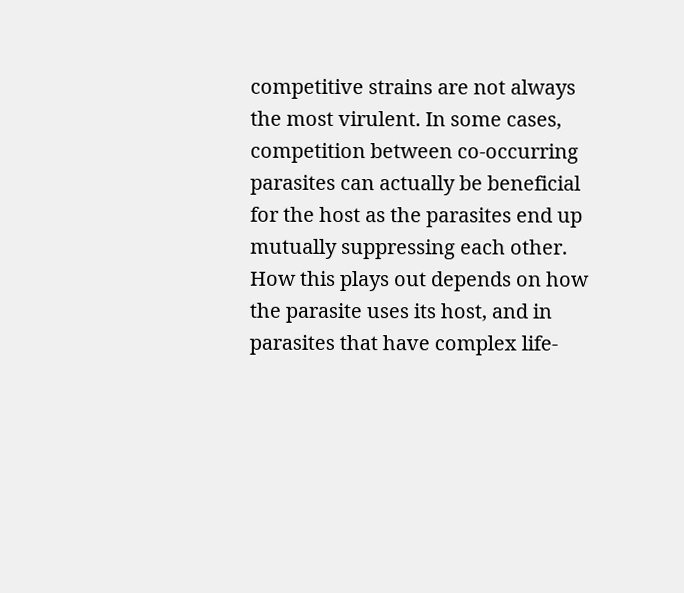competitive strains are not always the most virulent. In some cases, competition between co-occurring parasites can actually be beneficial for the host as the parasites end up mutually suppressing each other. How this plays out depends on how the parasite uses its host, and in parasites that have complex life-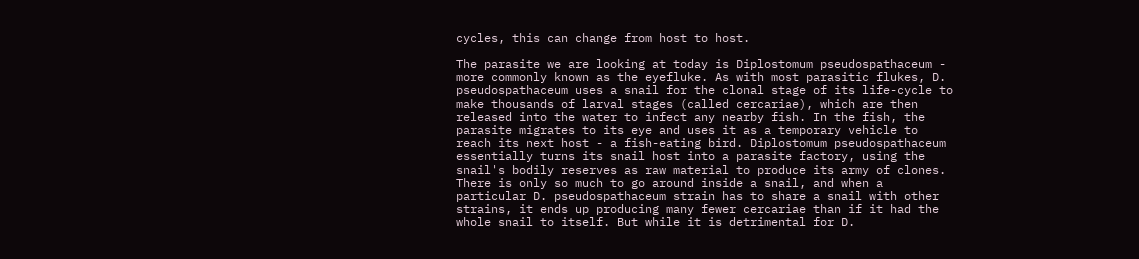cycles, this can change from host to host.

The parasite we are looking at today is Diplostomum pseudospathaceum - more commonly known as the eyefluke. As with most parasitic flukes, D. pseudospathaceum uses a snail for the clonal stage of its life-cycle to make thousands of larval stages (called cercariae), which are then released into the water to infect any nearby fish. In the fish, the parasite migrates to its eye and uses it as a temporary vehicle to reach its next host - a fish-eating bird. Diplostomum pseudospathaceum essentially turns its snail host into a parasite factory, using the snail's bodily reserves as raw material to produce its army of clones. There is only so much to go around inside a snail, and when a particular D. pseudospathaceum strain has to share a snail with other strains, it ends up producing many fewer cercariae than if it had the whole snail to itself. But while it is detrimental for D.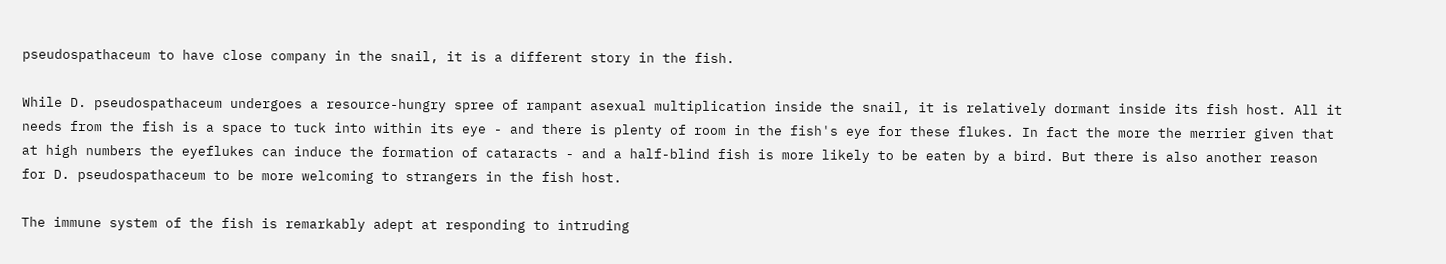pseudospathaceum to have close company in the snail, it is a different story in the fish.

While D. pseudospathaceum undergoes a resource-hungry spree of rampant asexual multiplication inside the snail, it is relatively dormant inside its fish host. All it needs from the fish is a space to tuck into within its eye - and there is plenty of room in the fish's eye for these flukes. In fact the more the merrier given that at high numbers the eyeflukes can induce the formation of cataracts - and a half-blind fish is more likely to be eaten by a bird. But there is also another reason for D. pseudospathaceum to be more welcoming to strangers in the fish host.

The immune system of the fish is remarkably adept at responding to intruding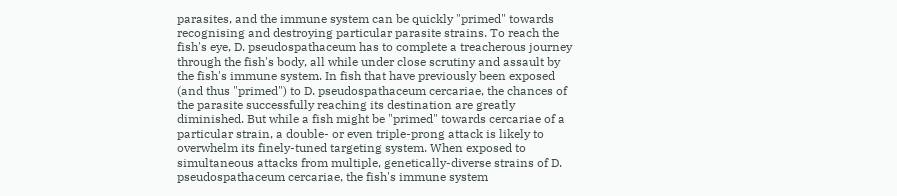parasites, and the immune system can be quickly "primed" towards recognising and destroying particular parasite strains. To reach the fish's eye, D. pseudospathaceum has to complete a treacherous journey through the fish's body, all while under close scrutiny and assault by the fish's immune system. In fish that have previously been exposed (and thus "primed") to D. pseudospathaceum cercariae, the chances of the parasite successfully reaching its destination are greatly diminished. But while a fish might be "primed" towards cercariae of a particular strain, a double- or even triple-prong attack is likely to overwhelm its finely-tuned targeting system. When exposed to simultaneous attacks from multiple, genetically-diverse strains of D. pseudospathaceum cercariae, the fish's immune system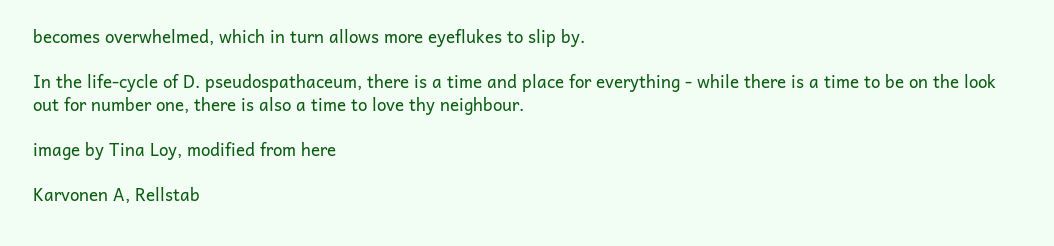becomes overwhelmed, which in turn allows more eyeflukes to slip by.

In the life-cycle of D. pseudospathaceum, there is a time and place for everything - while there is a time to be on the look out for number one, there is also a time to love thy neighbour.

image by Tina Loy, modified from here

Karvonen A, Rellstab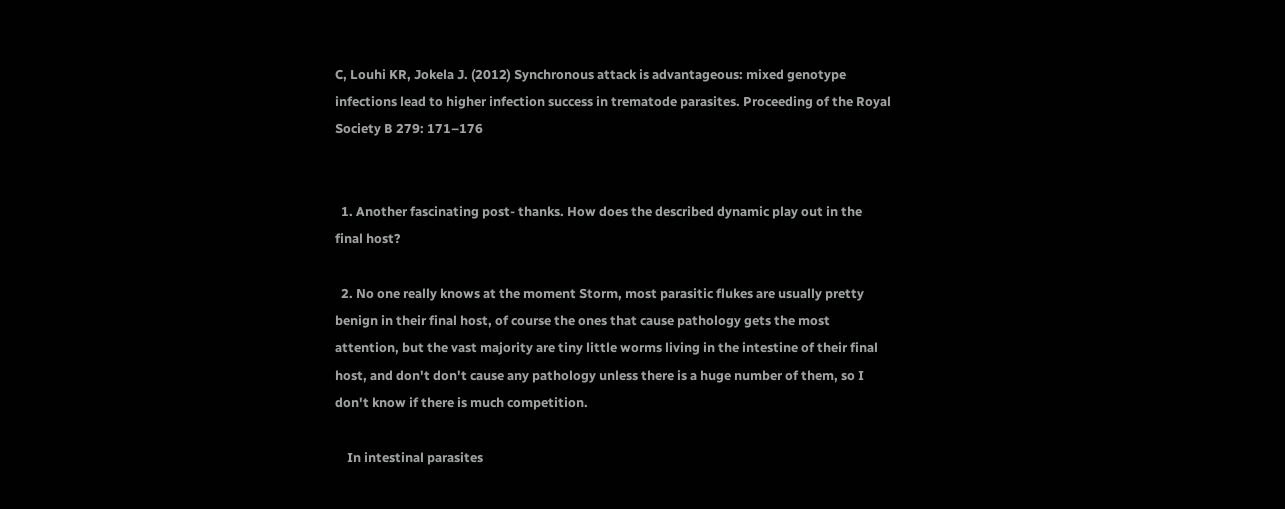C, Louhi KR, Jokela J. (2012) Synchronous attack is advantageous: mixed genotype infections lead to higher infection success in trematode parasites. Proceeding of the Royal Society B 279: 171–176


  1. Another fascinating post- thanks. How does the described dynamic play out in the final host?

  2. No one really knows at the moment Storm, most parasitic flukes are usually pretty benign in their final host, of course the ones that cause pathology gets the most attention, but the vast majority are tiny little worms living in the intestine of their final host, and don't don't cause any pathology unless there is a huge number of them, so I don't know if there is much competition.

    In intestinal parasites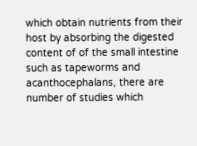which obtain nutrients from their host by absorbing the digested content of of the small intestine such as tapeworms and acanthocephalans, there are number of studies which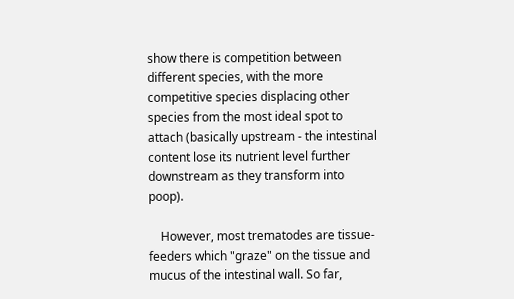show there is competition between different species, with the more competitive species displacing other species from the most ideal spot to attach (basically upstream - the intestinal content lose its nutrient level further downstream as they transform into poop).

    However, most trematodes are tissue-feeders which "graze" on the tissue and mucus of the intestinal wall. So far,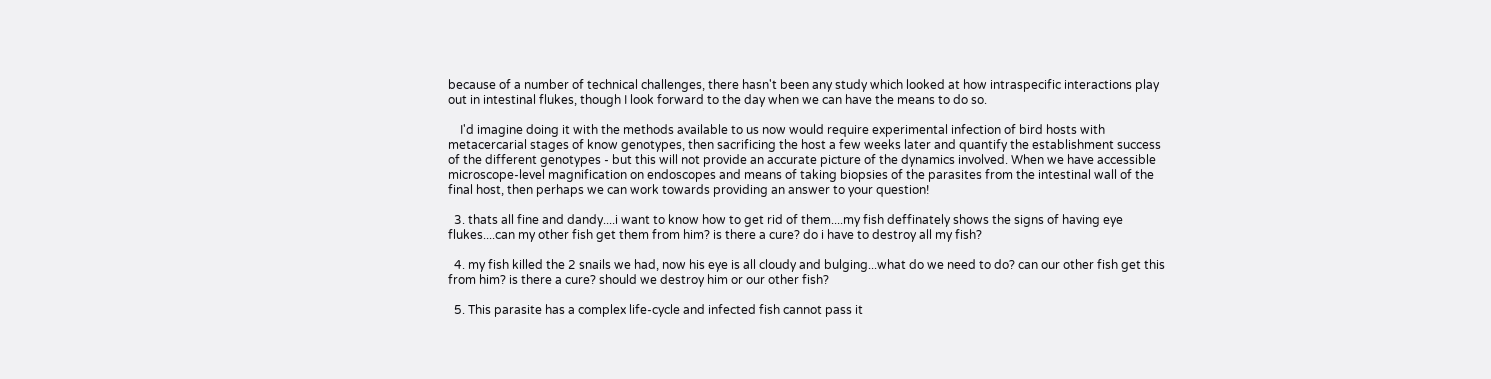because of a number of technical challenges, there hasn't been any study which looked at how intraspecific interactions play out in intestinal flukes, though I look forward to the day when we can have the means to do so.

    I'd imagine doing it with the methods available to us now would require experimental infection of bird hosts with metacercarial stages of know genotypes, then sacrificing the host a few weeks later and quantify the establishment success of the different genotypes - but this will not provide an accurate picture of the dynamics involved. When we have accessible microscope-level magnification on endoscopes and means of taking biopsies of the parasites from the intestinal wall of the final host, then perhaps we can work towards providing an answer to your question!

  3. thats all fine and dandy....i want to know how to get rid of them....my fish deffinately shows the signs of having eye flukes....can my other fish get them from him? is there a cure? do i have to destroy all my fish?

  4. my fish killed the 2 snails we had, now his eye is all cloudy and bulging...what do we need to do? can our other fish get this from him? is there a cure? should we destroy him or our other fish?

  5. This parasite has a complex life-cycle and infected fish cannot pass it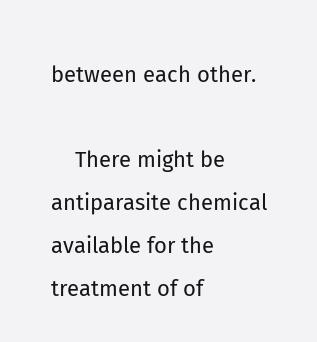between each other.

    There might be antiparasite chemical available for the treatment of of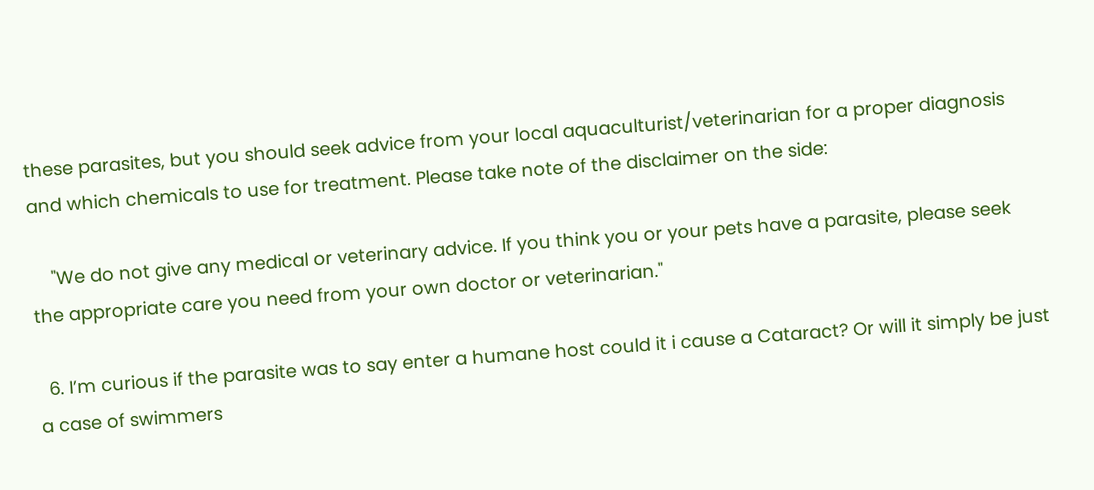these parasites, but you should seek advice from your local aquaculturist/veterinarian for a proper diagnosis and which chemicals to use for treatment. Please take note of the disclaimer on the side:

    "We do not give any medical or veterinary advice. If you think you or your pets have a parasite, please seek the appropriate care you need from your own doctor or veterinarian."

  6. I’m curious if the parasite was to say enter a humane host could it i cause a Cataract? Or will it simply be just a case of swimmers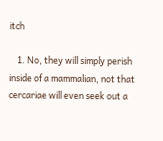itch

    1. No, they will simply perish inside of a mammalian, not that cercariae will even seek out a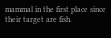mammal in the first place since their target are fish.